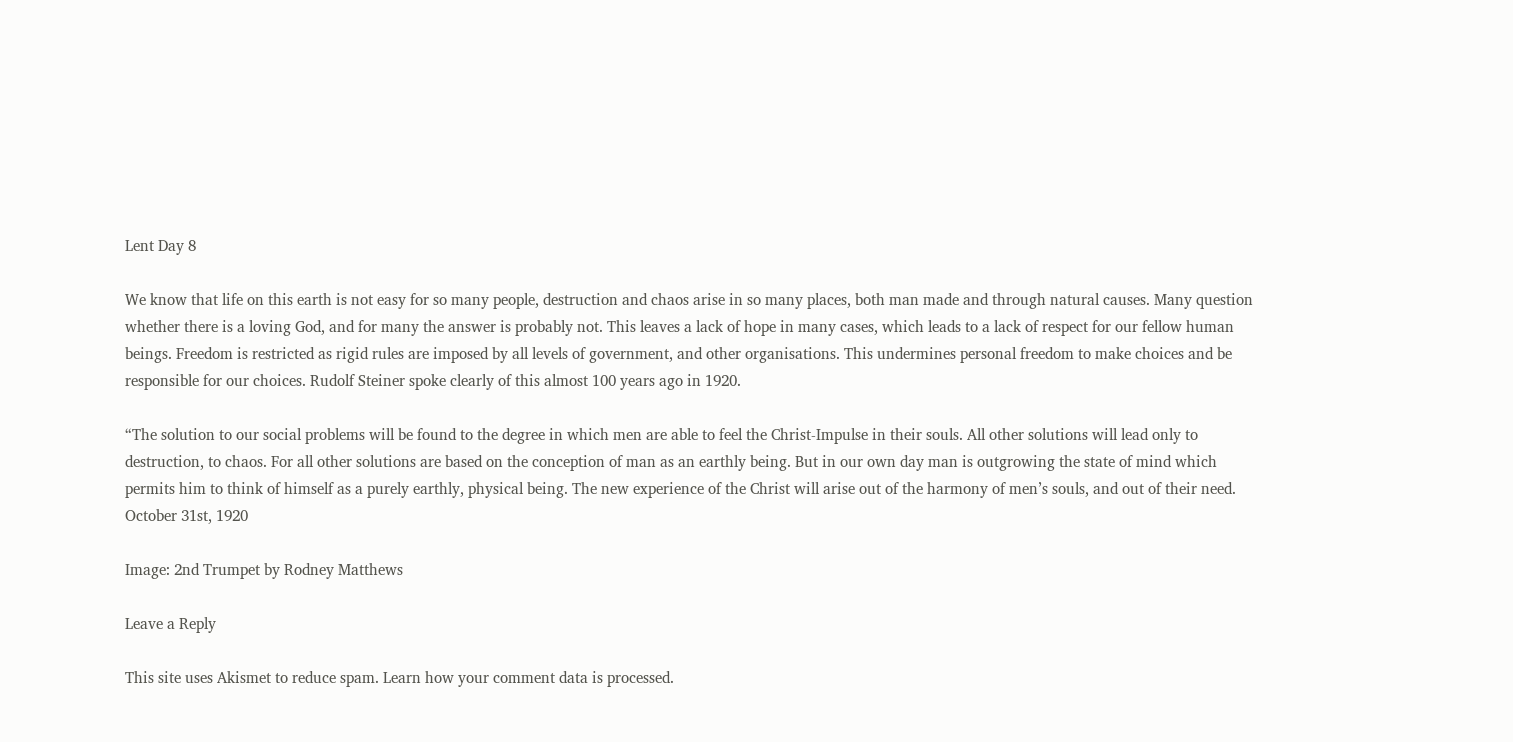Lent Day 8

We know that life on this earth is not easy for so many people, destruction and chaos arise in so many places, both man made and through natural causes. Many question whether there is a loving God, and for many the answer is probably not. This leaves a lack of hope in many cases, which leads to a lack of respect for our fellow human beings. Freedom is restricted as rigid rules are imposed by all levels of government, and other organisations. This undermines personal freedom to make choices and be responsible for our choices. Rudolf Steiner spoke clearly of this almost 100 years ago in 1920.

“The solution to our social problems will be found to the degree in which men are able to feel the Christ-Impulse in their souls. All other solutions will lead only to destruction, to chaos. For all other solutions are based on the conception of man as an earthly being. But in our own day man is outgrowing the state of mind which permits him to think of himself as a purely earthly, physical being. The new experience of the Christ will arise out of the harmony of men’s souls, and out of their need. October 31st, 1920

Image: 2nd Trumpet by Rodney Matthews

Leave a Reply

This site uses Akismet to reduce spam. Learn how your comment data is processed.